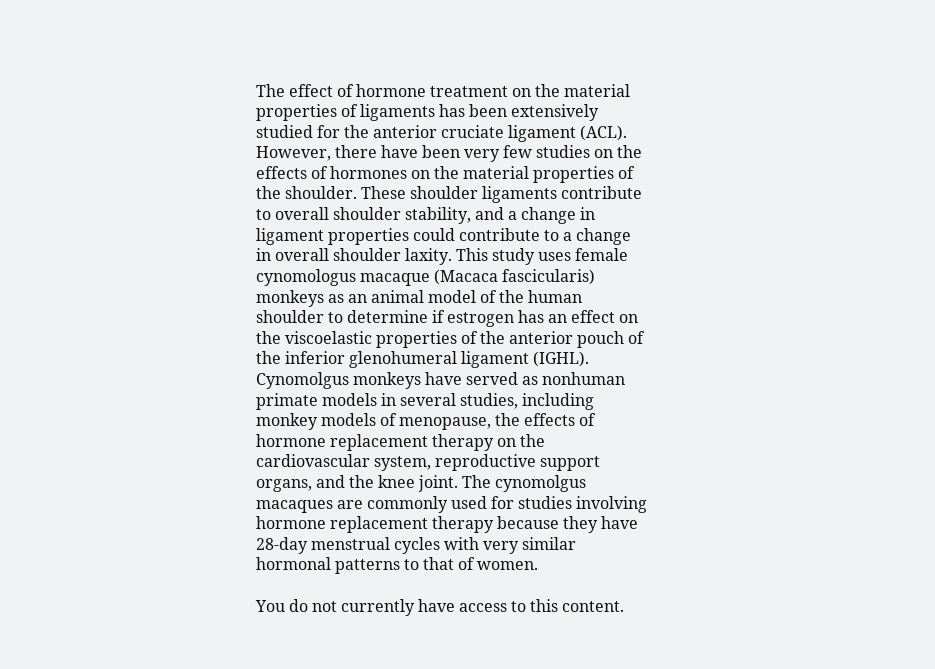The effect of hormone treatment on the material properties of ligaments has been extensively studied for the anterior cruciate ligament (ACL). However, there have been very few studies on the effects of hormones on the material properties of the shoulder. These shoulder ligaments contribute to overall shoulder stability, and a change in ligament properties could contribute to a change in overall shoulder laxity. This study uses female cynomologus macaque (Macaca fascicularis) monkeys as an animal model of the human shoulder to determine if estrogen has an effect on the viscoelastic properties of the anterior pouch of the inferior glenohumeral ligament (IGHL). Cynomolgus monkeys have served as nonhuman primate models in several studies, including monkey models of menopause, the effects of hormone replacement therapy on the cardiovascular system, reproductive support organs, and the knee joint. The cynomolgus macaques are commonly used for studies involving hormone replacement therapy because they have 28-day menstrual cycles with very similar hormonal patterns to that of women.

You do not currently have access to this content.